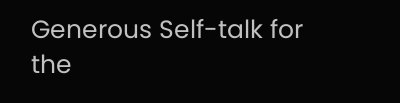Generous Self-talk for the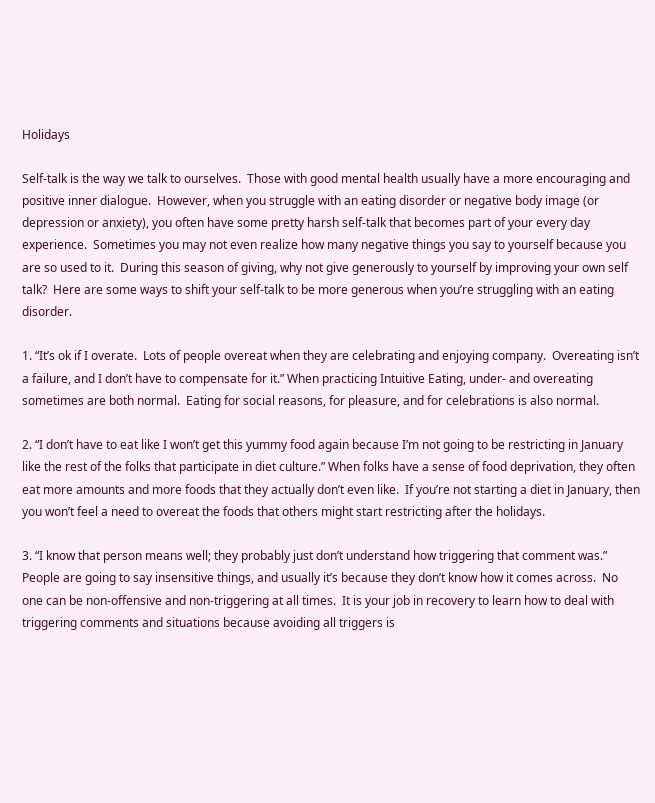Holidays

Self-talk is the way we talk to ourselves.  Those with good mental health usually have a more encouraging and positive inner dialogue.  However, when you struggle with an eating disorder or negative body image (or depression or anxiety), you often have some pretty harsh self-talk that becomes part of your every day experience.  Sometimes you may not even realize how many negative things you say to yourself because you are so used to it.  During this season of giving, why not give generously to yourself by improving your own self talk?  Here are some ways to shift your self-talk to be more generous when you’re struggling with an eating disorder.

1. “It’s ok if I overate.  Lots of people overeat when they are celebrating and enjoying company.  Overeating isn’t a failure, and I don’t have to compensate for it.” When practicing Intuitive Eating, under- and overeating sometimes are both normal.  Eating for social reasons, for pleasure, and for celebrations is also normal.

2. “I don’t have to eat like I won’t get this yummy food again because I’m not going to be restricting in January like the rest of the folks that participate in diet culture.” When folks have a sense of food deprivation, they often eat more amounts and more foods that they actually don’t even like.  If you’re not starting a diet in January, then you won’t feel a need to overeat the foods that others might start restricting after the holidays.

3. “I know that person means well; they probably just don’t understand how triggering that comment was.”  People are going to say insensitive things, and usually it’s because they don’t know how it comes across.  No one can be non-offensive and non-triggering at all times.  It is your job in recovery to learn how to deal with triggering comments and situations because avoiding all triggers is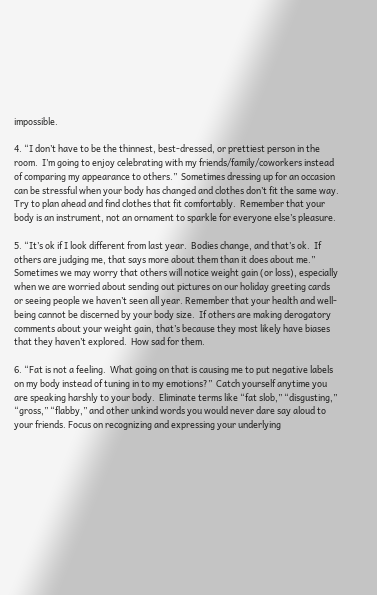impossible.

4. “I don’t have to be the thinnest, best-dressed, or prettiest person in the room.  I’m going to enjoy celebrating with my friends/family/coworkers instead of comparing my appearance to others.”  Sometimes dressing up for an occasion can be stressful when your body has changed and clothes don’t fit the same way.  Try to plan ahead and find clothes that fit comfortably.  Remember that your body is an instrument, not an ornament to sparkle for everyone else’s pleasure.

5. “It’s ok if I look different from last year.  Bodies change, and that’s ok.  If others are judging me, that says more about them than it does about me.”  Sometimes we may worry that others will notice weight gain (or loss), especially when we are worried about sending out pictures on our holiday greeting cards or seeing people we haven’t seen all year. Remember that your health and well-being cannot be discerned by your body size.  If others are making derogatory comments about your weight gain, that’s because they most likely have biases that they haven’t explored.  How sad for them.

6. “Fat is not a feeling.  What going on that is causing me to put negative labels on my body instead of tuning in to my emotions?”  Catch yourself anytime you are speaking harshly to your body.  Eliminate terms like “fat slob,” “disgusting,” “gross,” “flabby,” and other unkind words you would never dare say aloud to your friends. Focus on recognizing and expressing your underlying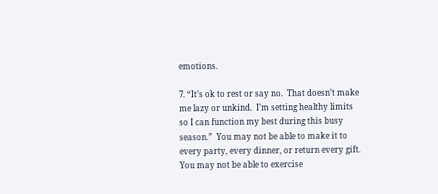emotions.

7. “It’s ok to rest or say no.  That doesn’t make me lazy or unkind.  I’m setting healthy limits so I can function my best during this busy season.”  You may not be able to make it to every party, every dinner, or return every gift.  You may not be able to exercise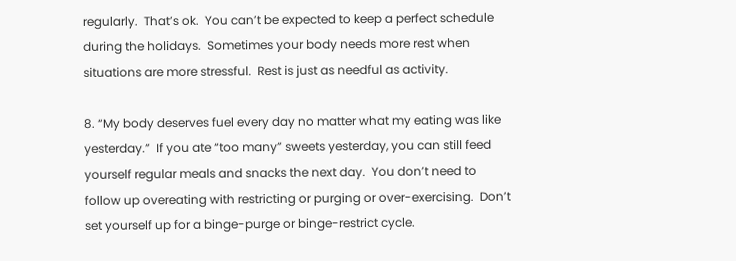regularly.  That’s ok.  You can’t be expected to keep a perfect schedule during the holidays.  Sometimes your body needs more rest when situations are more stressful.  Rest is just as needful as activity.

8. “My body deserves fuel every day no matter what my eating was like yesterday.”  If you ate “too many” sweets yesterday, you can still feed yourself regular meals and snacks the next day.  You don’t need to follow up overeating with restricting or purging or over-exercising.  Don’t set yourself up for a binge-purge or binge-restrict cycle.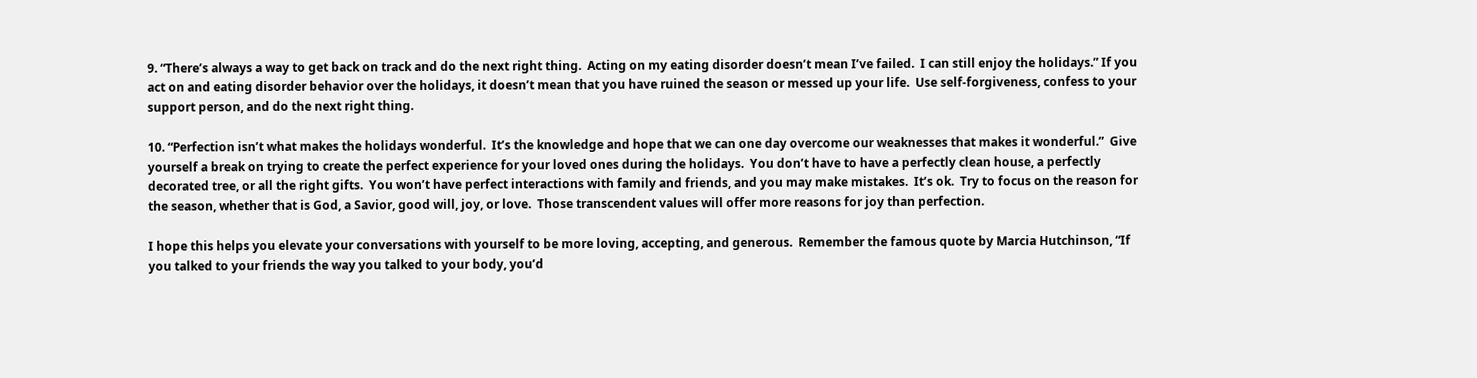9. “There’s always a way to get back on track and do the next right thing.  Acting on my eating disorder doesn’t mean I’ve failed.  I can still enjoy the holidays.” If you act on and eating disorder behavior over the holidays, it doesn’t mean that you have ruined the season or messed up your life.  Use self-forgiveness, confess to your support person, and do the next right thing.

10. “Perfection isn’t what makes the holidays wonderful.  It’s the knowledge and hope that we can one day overcome our weaknesses that makes it wonderful.”  Give yourself a break on trying to create the perfect experience for your loved ones during the holidays.  You don’t have to have a perfectly clean house, a perfectly decorated tree, or all the right gifts.  You won’t have perfect interactions with family and friends, and you may make mistakes.  It’s ok.  Try to focus on the reason for the season, whether that is God, a Savior, good will, joy, or love.  Those transcendent values will offer more reasons for joy than perfection.

I hope this helps you elevate your conversations with yourself to be more loving, accepting, and generous.  Remember the famous quote by Marcia Hutchinson, “If you talked to your friends the way you talked to your body, you’d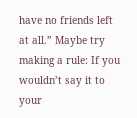have no friends left at all.” Maybe try making a rule: If you wouldn’t say it to your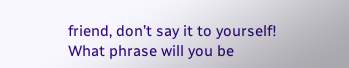friend, don’t say it to yourself!  What phrase will you be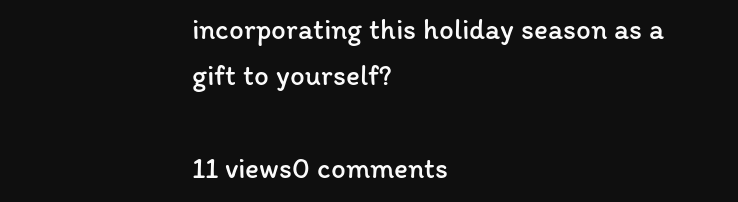incorporating this holiday season as a gift to yourself?

11 views0 comments